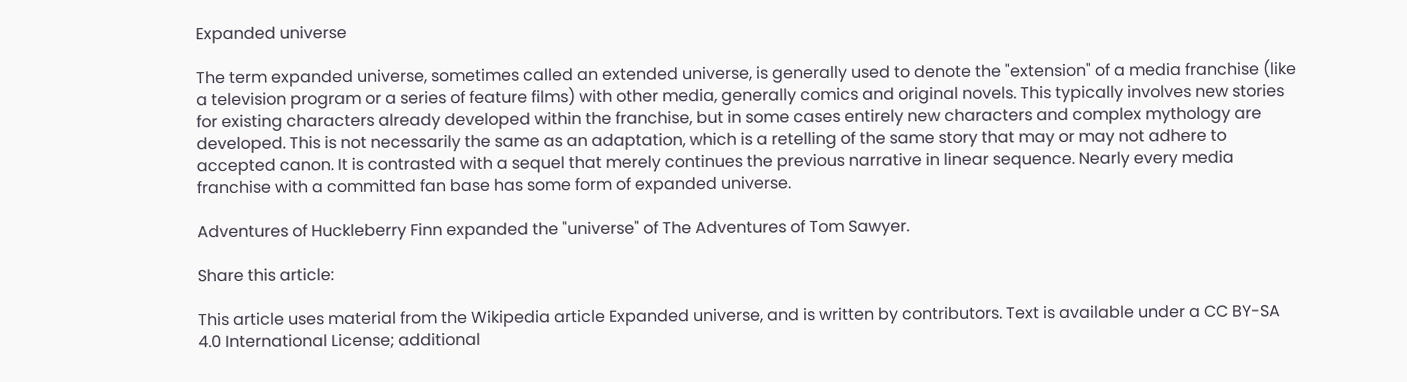Expanded universe

The term expanded universe, sometimes called an extended universe, is generally used to denote the "extension" of a media franchise (like a television program or a series of feature films) with other media, generally comics and original novels. This typically involves new stories for existing characters already developed within the franchise, but in some cases entirely new characters and complex mythology are developed. This is not necessarily the same as an adaptation, which is a retelling of the same story that may or may not adhere to accepted canon. It is contrasted with a sequel that merely continues the previous narrative in linear sequence. Nearly every media franchise with a committed fan base has some form of expanded universe.

Adventures of Huckleberry Finn expanded the "universe" of The Adventures of Tom Sawyer.

Share this article:

This article uses material from the Wikipedia article Expanded universe, and is written by contributors. Text is available under a CC BY-SA 4.0 International License; additional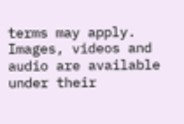terms may apply. Images, videos and audio are available under their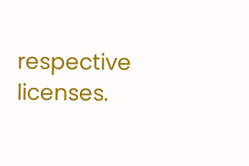respective licenses.